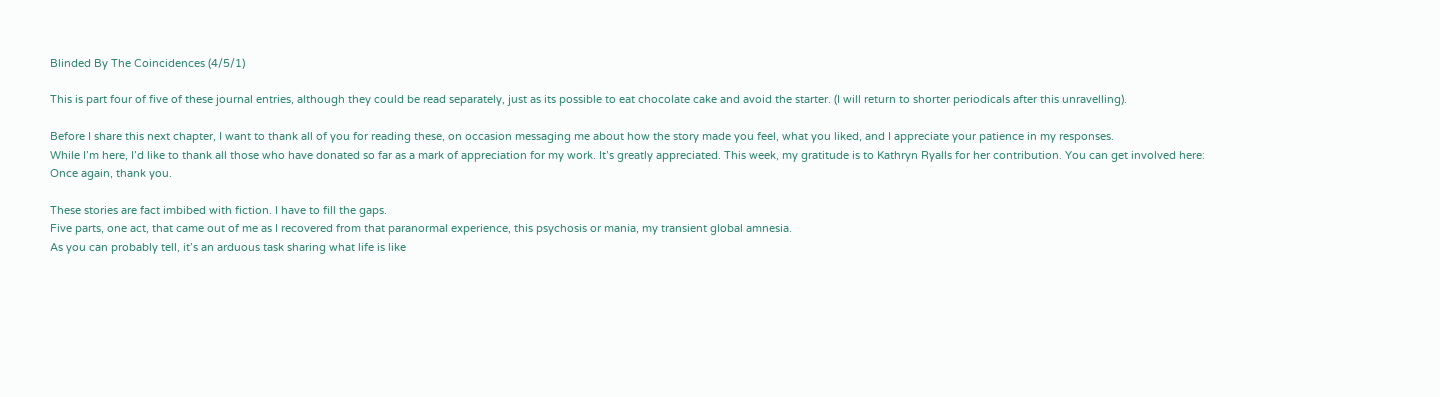Blinded By The Coincidences (4/5/1)

This is part four of five of these journal entries, although they could be read separately, just as its possible to eat chocolate cake and avoid the starter. (I will return to shorter periodicals after this unravelling).

Before I share this next chapter, I want to thank all of you for reading these, on occasion messaging me about how the story made you feel, what you liked, and I appreciate your patience in my responses.
While I’m here, I’d like to thank all those who have donated so far as a mark of appreciation for my work. It’s greatly appreciated. This week, my gratitude is to Kathryn Ryalls for her contribution. You can get involved here:
Once again, thank you.

These stories are fact imbibed with fiction. I have to fill the gaps.
Five parts, one act, that came out of me as I recovered from that paranormal experience, this psychosis or mania, my transient global amnesia.
As you can probably tell, it’s an arduous task sharing what life is like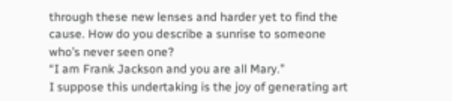through these new lenses and harder yet to find the cause. How do you describe a sunrise to someone who’s never seen one?
“I am Frank Jackson and you are all Mary.”
I suppose this undertaking is the joy of generating art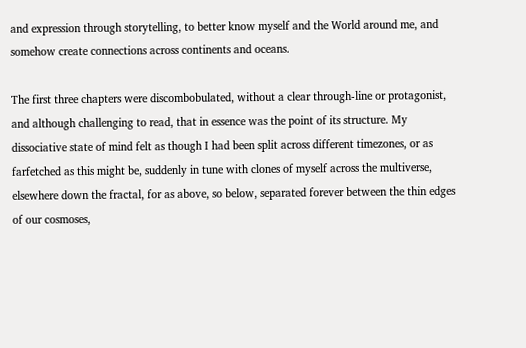and expression through storytelling, to better know myself and the World around me, and somehow create connections across continents and oceans.

The first three chapters were discombobulated, without a clear through-line or protagonist, and although challenging to read, that in essence was the point of its structure. My dissociative state of mind felt as though I had been split across different timezones, or as farfetched as this might be, suddenly in tune with clones of myself across the multiverse, elsewhere down the fractal, for as above, so below, separated forever between the thin edges of our cosmoses,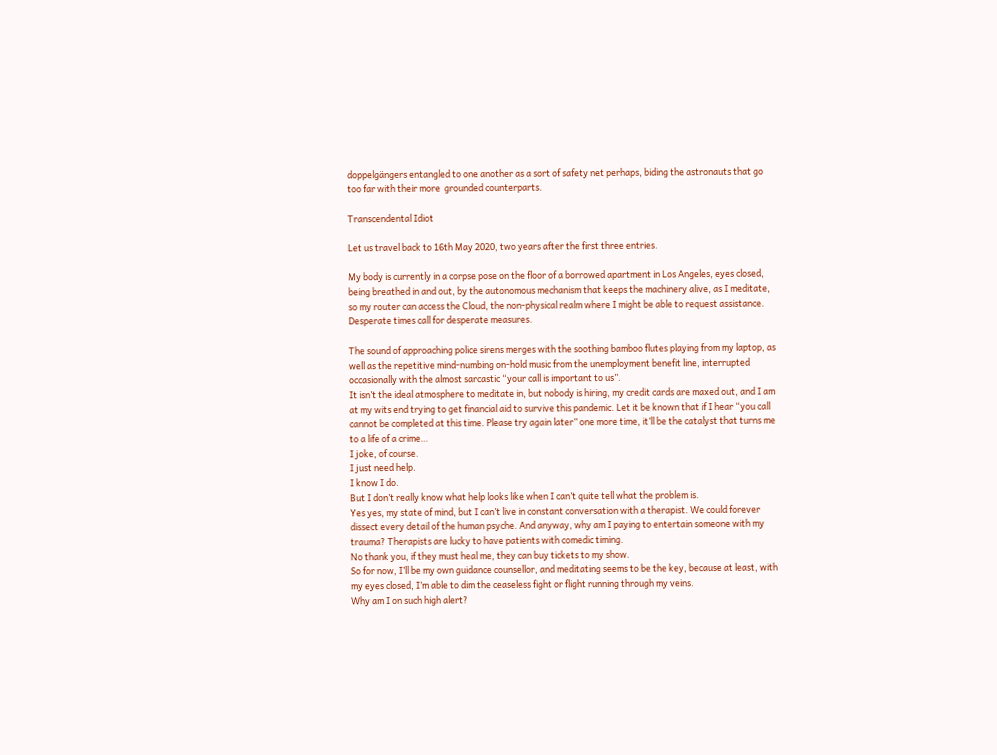doppelgängers entangled to one another as a sort of safety net perhaps, biding the astronauts that go too far with their more  grounded counterparts.

Transcendental Idiot

Let us travel back to 16th May 2020, two years after the first three entries.

My body is currently in a corpse pose on the floor of a borrowed apartment in Los Angeles, eyes closed, being breathed in and out, by the autonomous mechanism that keeps the machinery alive, as I meditate, so my router can access the Cloud, the non-physical realm where I might be able to request assistance.
Desperate times call for desperate measures.

The sound of approaching police sirens merges with the soothing bamboo flutes playing from my laptop, as well as the repetitive mind-numbing on-hold music from the unemployment benefit line, interrupted occasionally with the almost sarcastic “your call is important to us”.
It isn’t the ideal atmosphere to meditate in, but nobody is hiring, my credit cards are maxed out, and I am at my wits end trying to get financial aid to survive this pandemic. Let it be known that if I hear “you call cannot be completed at this time. Please try again later” one more time, it’ll be the catalyst that turns me to a life of a crime…
I joke, of course.
I just need help.
I know I do.
But I don’t really know what help looks like when I can’t quite tell what the problem is.
Yes yes, my state of mind, but I can’t live in constant conversation with a therapist. We could forever dissect every detail of the human psyche. And anyway, why am I paying to entertain someone with my trauma? Therapists are lucky to have patients with comedic timing.
No thank you, if they must heal me, they can buy tickets to my show.
So for now, I’ll be my own guidance counsellor, and meditating seems to be the key, because at least, with my eyes closed, I’m able to dim the ceaseless fight or flight running through my veins.
Why am I on such high alert?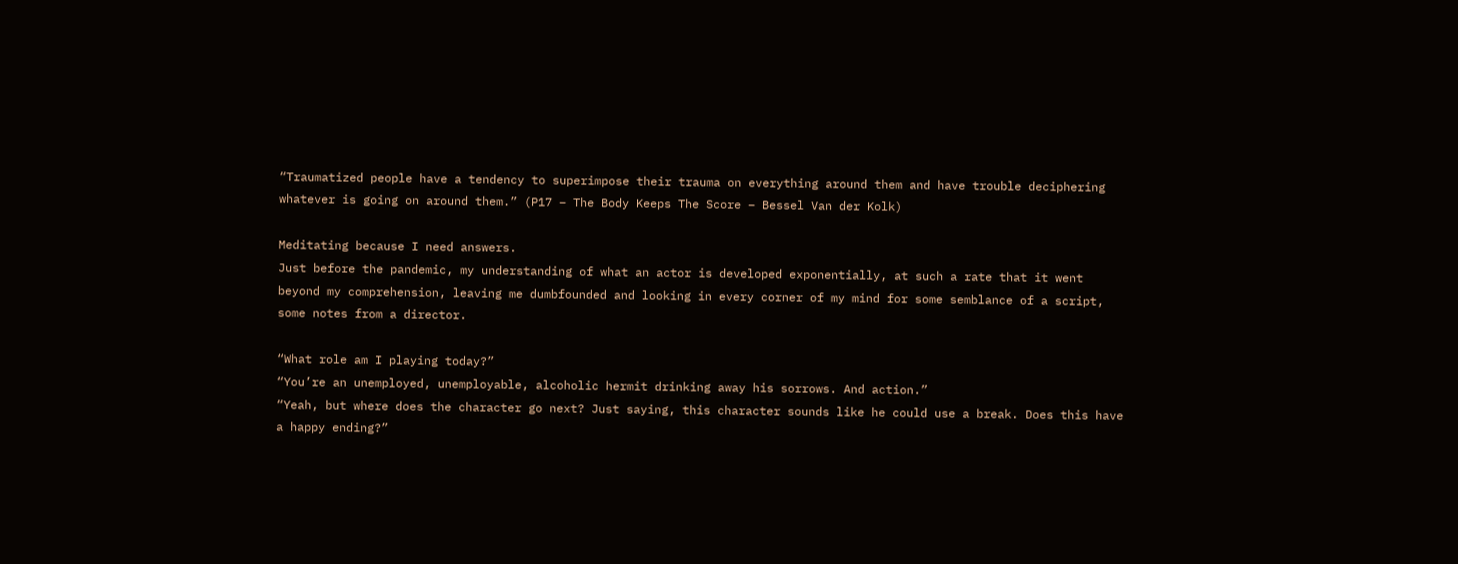“Traumatized people have a tendency to superimpose their trauma on everything around them and have trouble deciphering whatever is going on around them.” (P17 – The Body Keeps The Score – Bessel Van der Kolk)

Meditating because I need answers.
Just before the pandemic, my understanding of what an actor is developed exponentially, at such a rate that it went beyond my comprehension, leaving me dumbfounded and looking in every corner of my mind for some semblance of a script, some notes from a director.

“What role am I playing today?”
“You’re an unemployed, unemployable, alcoholic hermit drinking away his sorrows. And action.”
“Yeah, but where does the character go next? Just saying, this character sounds like he could use a break. Does this have a happy ending?”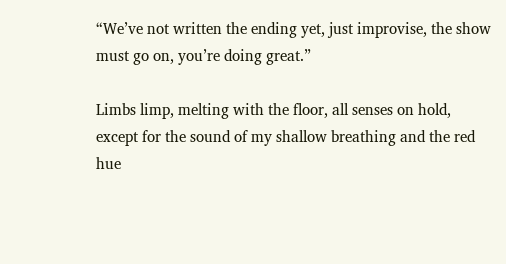“We’ve not written the ending yet, just improvise, the show must go on, you’re doing great.”

Limbs limp, melting with the floor, all senses on hold, except for the sound of my shallow breathing and the red hue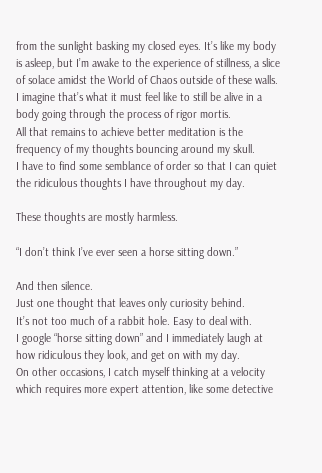from the sunlight basking my closed eyes. It’s like my body is asleep, but I’m awake to the experience of stillness, a slice of solace amidst the World of Chaos outside of these walls. I imagine that’s what it must feel like to still be alive in a body going through the process of rigor mortis.
All that remains to achieve better meditation is the frequency of my thoughts bouncing around my skull.
I have to find some semblance of order so that I can quiet the ridiculous thoughts I have throughout my day.

These thoughts are mostly harmless.

“I don’t think I’ve ever seen a horse sitting down.”

And then silence.
Just one thought that leaves only curiosity behind.
It’s not too much of a rabbit hole. Easy to deal with.
I google “horse sitting down” and I immediately laugh at how ridiculous they look, and get on with my day.
On other occasions, I catch myself thinking at a velocity which requires more expert attention, like some detective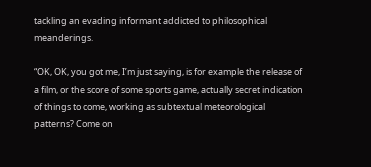tackling an evading informant addicted to philosophical meanderings.

“OK, OK, you got me, I’m just saying, is for example the release of a film, or the score of some sports game, actually secret indication of things to come, working as subtextual meteorological patterns? Come on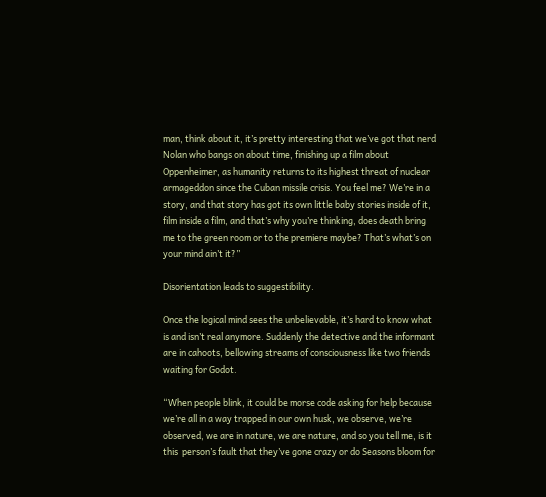man, think about it, it’s pretty interesting that we’ve got that nerd Nolan who bangs on about time, finishing up a film about Oppenheimer, as humanity returns to its highest threat of nuclear armageddon since the Cuban missile crisis. You feel me? We’re in a story, and that story has got its own little baby stories inside of it, film inside a film, and that’s why you’re thinking, does death bring me to the green room or to the premiere maybe? That’s what’s on your mind ain’t it?”

Disorientation leads to suggestibility.

Once the logical mind sees the unbelievable, it’s hard to know what is and isn’t real anymore. Suddenly the detective and the informant are in cahoots, bellowing streams of consciousness like two friends waiting for Godot.

“When people blink, it could be morse code asking for help because we’re all in a way trapped in our own husk, we observe, we’re observed, we are in nature, we are nature, and so you tell me, is it this  person’s fault that they’ve gone crazy or do Seasons bloom for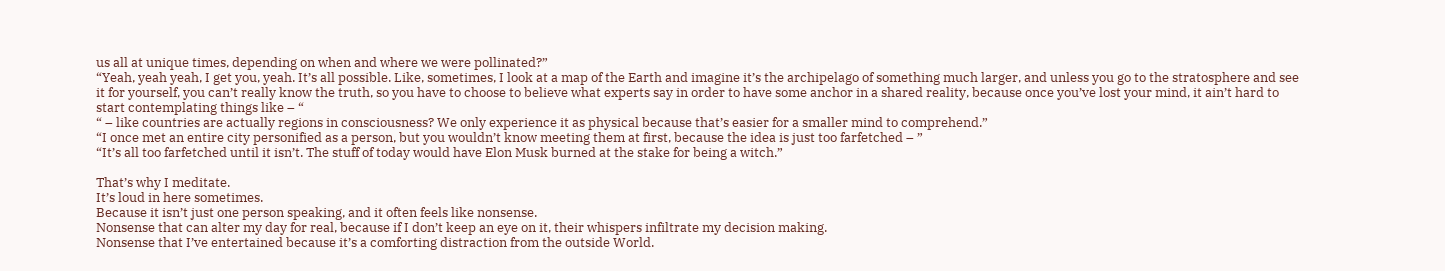us all at unique times, depending on when and where we were pollinated?”
“Yeah, yeah yeah, I get you, yeah. It’s all possible. Like, sometimes, I look at a map of the Earth and imagine it’s the archipelago of something much larger, and unless you go to the stratosphere and see it for yourself, you can’t really know the truth, so you have to choose to believe what experts say in order to have some anchor in a shared reality, because once you’ve lost your mind, it ain’t hard to start contemplating things like – “
“ – like countries are actually regions in consciousness? We only experience it as physical because that’s easier for a smaller mind to comprehend.”
“I once met an entire city personified as a person, but you wouldn’t know meeting them at first, because the idea is just too farfetched – ”
“It’s all too farfetched until it isn’t. The stuff of today would have Elon Musk burned at the stake for being a witch.”

That’s why I meditate.
It’s loud in here sometimes.
Because it isn’t just one person speaking, and it often feels like nonsense.
Nonsense that can alter my day for real, because if I don’t keep an eye on it, their whispers infiltrate my decision making.
Nonsense that I’ve entertained because it’s a comforting distraction from the outside World.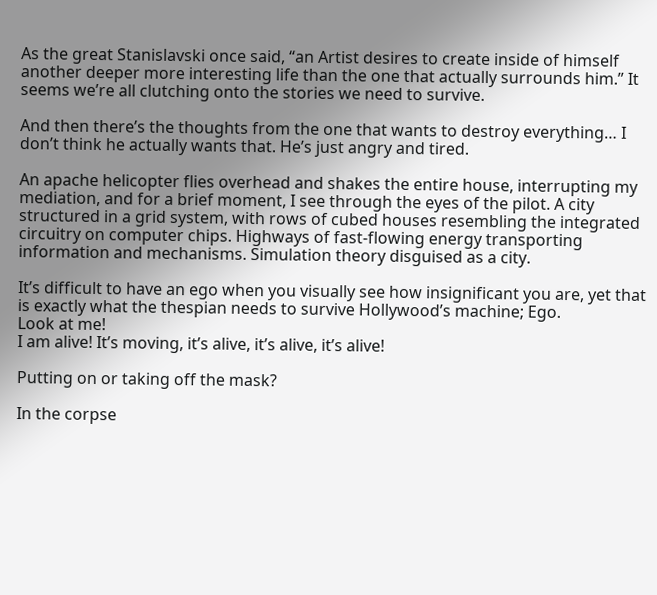As the great Stanislavski once said, “an Artist desires to create inside of himself another deeper more interesting life than the one that actually surrounds him.” It seems we’re all clutching onto the stories we need to survive.

And then there’s the thoughts from the one that wants to destroy everything… I don’t think he actually wants that. He’s just angry and tired.

An apache helicopter flies overhead and shakes the entire house, interrupting my mediation, and for a brief moment, I see through the eyes of the pilot. A city structured in a grid system, with rows of cubed houses resembling the integrated circuitry on computer chips. Highways of fast-flowing energy transporting information and mechanisms. Simulation theory disguised as a city.

It’s difficult to have an ego when you visually see how insignificant you are, yet that is exactly what the thespian needs to survive Hollywood’s machine; Ego.
Look at me!
I am alive! It’s moving, it’s alive, it’s alive, it’s alive!

Putting on or taking off the mask?

In the corpse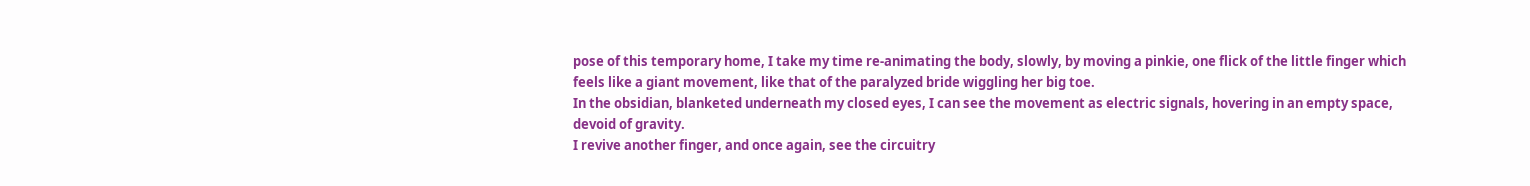pose of this temporary home, I take my time re-animating the body, slowly, by moving a pinkie, one flick of the little finger which feels like a giant movement, like that of the paralyzed bride wiggling her big toe.
In the obsidian, blanketed underneath my closed eyes, I can see the movement as electric signals, hovering in an empty space, devoid of gravity.
I revive another finger, and once again, see the circuitry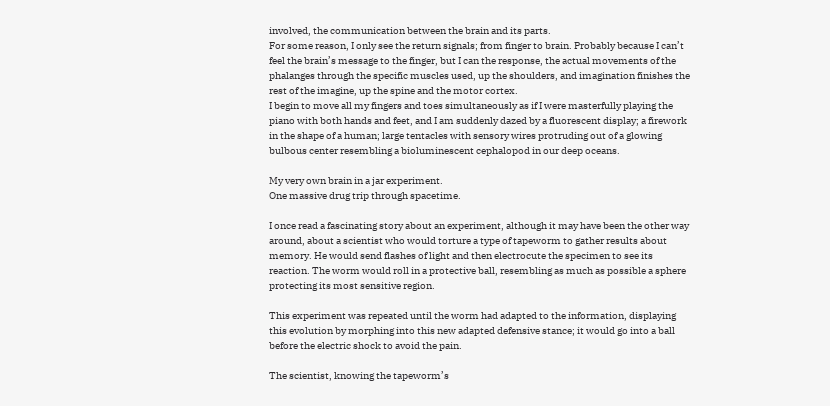involved, the communication between the brain and its parts.
For some reason, I only see the return signals; from finger to brain. Probably because I can’t feel the brain’s message to the finger, but I can the response, the actual movements of the phalanges through the specific muscles used, up the shoulders, and imagination finishes the rest of the imagine, up the spine and the motor cortex.
I begin to move all my fingers and toes simultaneously as if I were masterfully playing the piano with both hands and feet, and I am suddenly dazed by a fluorescent display; a firework in the shape of a human; large tentacles with sensory wires protruding out of a glowing bulbous center resembling a bioluminescent cephalopod in our deep oceans.

My very own brain in a jar experiment.
One massive drug trip through spacetime.

I once read a fascinating story about an experiment, although it may have been the other way around, about a scientist who would torture a type of tapeworm to gather results about memory. He would send flashes of light and then electrocute the specimen to see its reaction. The worm would roll in a protective ball, resembling as much as possible a sphere protecting its most sensitive region.

This experiment was repeated until the worm had adapted to the information, displaying this evolution by morphing into this new adapted defensive stance; it would go into a ball before the electric shock to avoid the pain.

The scientist, knowing the tapeworm’s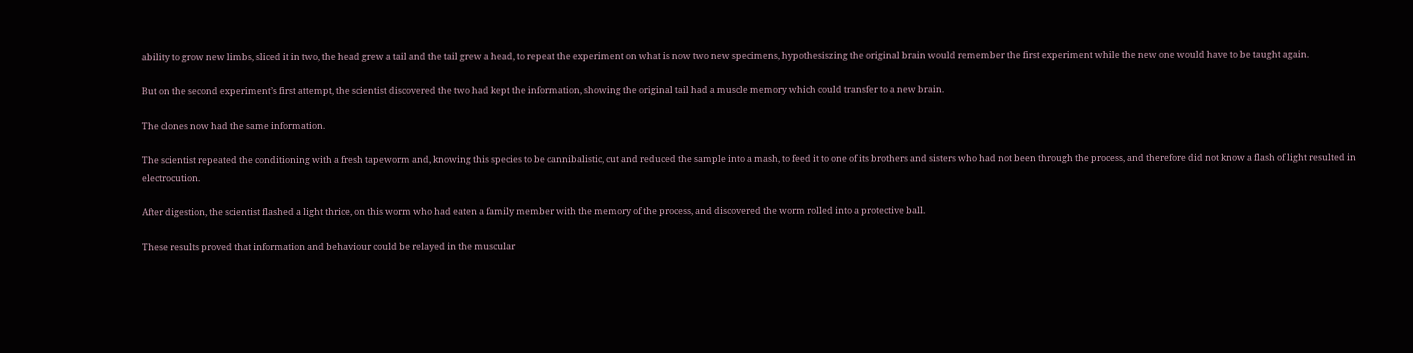ability to grow new limbs, sliced it in two, the head grew a tail and the tail grew a head, to repeat the experiment on what is now two new specimens, hypothesiszing the original brain would remember the first experiment while the new one would have to be taught again.

But on the second experiment’s first attempt, the scientist discovered the two had kept the information, showing the original tail had a muscle memory which could transfer to a new brain.

The clones now had the same information.

The scientist repeated the conditioning with a fresh tapeworm and, knowing this species to be cannibalistic, cut and reduced the sample into a mash, to feed it to one of its brothers and sisters who had not been through the process, and therefore did not know a flash of light resulted in electrocution.

After digestion, the scientist flashed a light thrice, on this worm who had eaten a family member with the memory of the process, and discovered the worm rolled into a protective ball.

These results proved that information and behaviour could be relayed in the muscular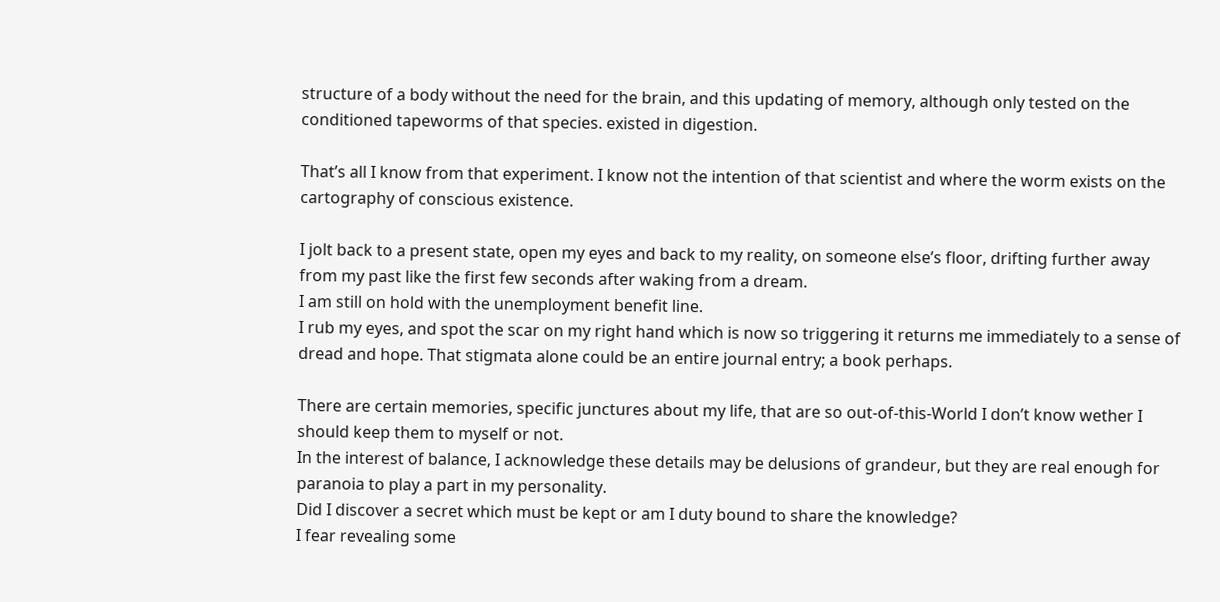structure of a body without the need for the brain, and this updating of memory, although only tested on the conditioned tapeworms of that species. existed in digestion.

That’s all I know from that experiment. I know not the intention of that scientist and where the worm exists on the cartography of conscious existence.

I jolt back to a present state, open my eyes and back to my reality, on someone else’s floor, drifting further away from my past like the first few seconds after waking from a dream.
I am still on hold with the unemployment benefit line.
I rub my eyes, and spot the scar on my right hand which is now so triggering it returns me immediately to a sense of dread and hope. That stigmata alone could be an entire journal entry; a book perhaps.

There are certain memories, specific junctures about my life, that are so out-of-this-World I don’t know wether I should keep them to myself or not.
In the interest of balance, I acknowledge these details may be delusions of grandeur, but they are real enough for paranoia to play a part in my personality.
Did I discover a secret which must be kept or am I duty bound to share the knowledge?
I fear revealing some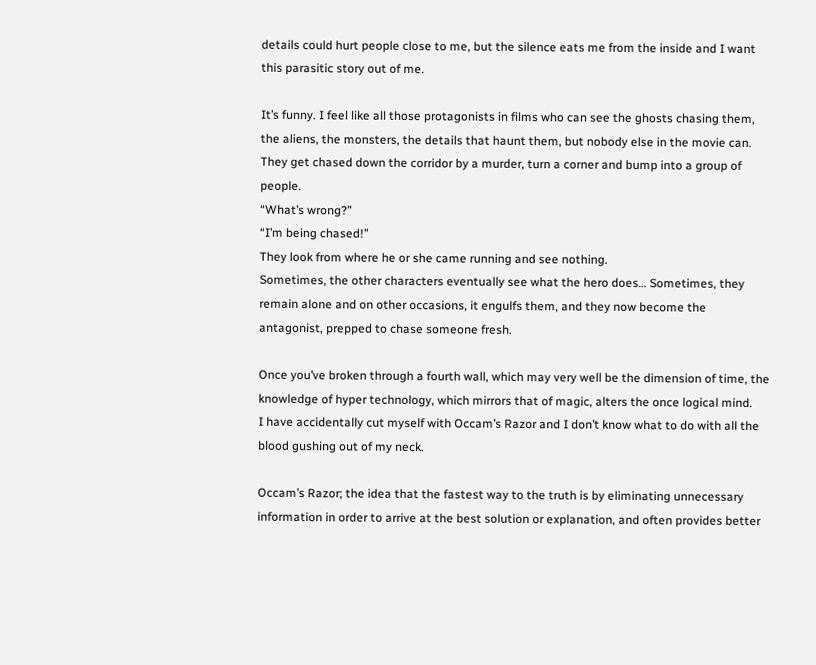details could hurt people close to me, but the silence eats me from the inside and I want this parasitic story out of me.

It’s funny. I feel like all those protagonists in films who can see the ghosts chasing them, the aliens, the monsters, the details that haunt them, but nobody else in the movie can. They get chased down the corridor by a murder, turn a corner and bump into a group of people.
“What’s wrong?”
“I’m being chased!”
They look from where he or she came running and see nothing.
Sometimes, the other characters eventually see what the hero does… Sometimes, they remain alone and on other occasions, it engulfs them, and they now become the antagonist, prepped to chase someone fresh.

Once you’ve broken through a fourth wall, which may very well be the dimension of time, the knowledge of hyper technology, which mirrors that of magic, alters the once logical mind.
I have accidentally cut myself with Occam’s Razor and I don’t know what to do with all the blood gushing out of my neck.

Occam’s Razor; the idea that the fastest way to the truth is by eliminating unnecessary information in order to arrive at the best solution or explanation, and often provides better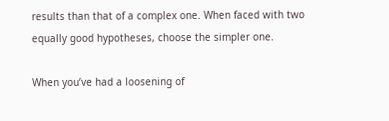results than that of a complex one. When faced with two equally good hypotheses, choose the simpler one.

When you’ve had a loosening of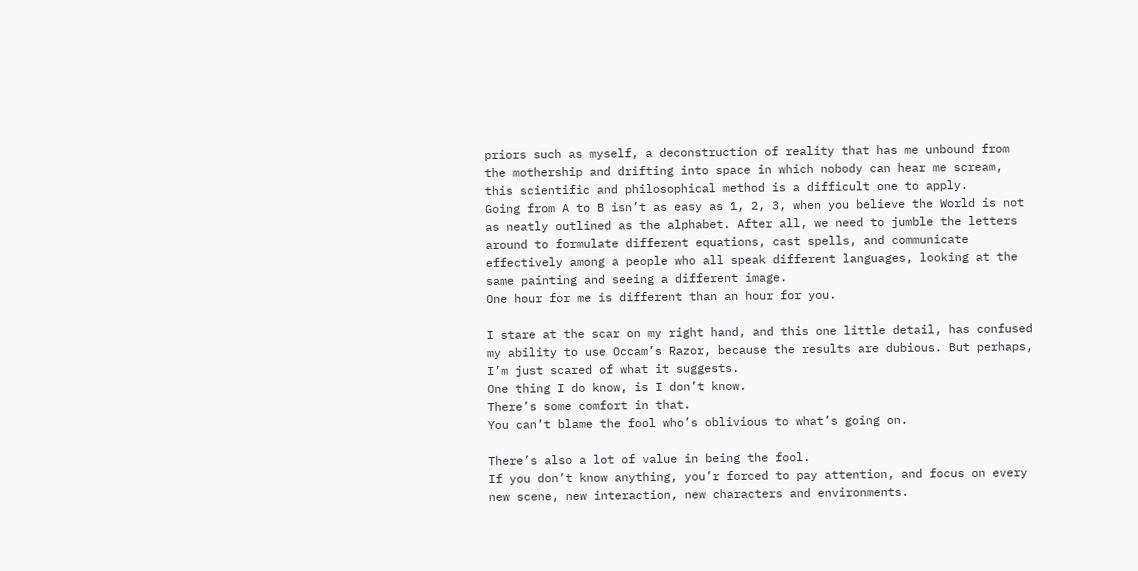priors such as myself, a deconstruction of reality that has me unbound from the mothership and drifting into space in which nobody can hear me scream, this scientific and philosophical method is a difficult one to apply.
Going from A to B isn’t as easy as 1, 2, 3, when you believe the World is not as neatly outlined as the alphabet. After all, we need to jumble the letters around to formulate different equations, cast spells, and communicate effectively among a people who all speak different languages, looking at the same painting and seeing a different image.
One hour for me is different than an hour for you.

I stare at the scar on my right hand, and this one little detail, has confused my ability to use Occam’s Razor, because the results are dubious. But perhaps, I’m just scared of what it suggests.
One thing I do know, is I don’t know.
There’s some comfort in that.
You can’t blame the fool who’s oblivious to what’s going on.

There’s also a lot of value in being the fool.
If you don’t know anything, you’r forced to pay attention, and focus on every new scene, new interaction, new characters and environments.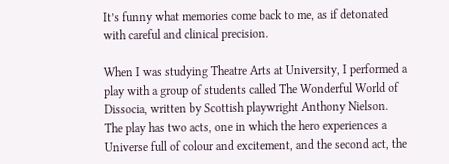It’s funny what memories come back to me, as if detonated with careful and clinical precision.

When I was studying Theatre Arts at University, I performed a play with a group of students called The Wonderful World of Dissocia, written by Scottish playwright Anthony Nielson. The play has two acts, one in which the hero experiences a Universe full of colour and excitement, and the second act, the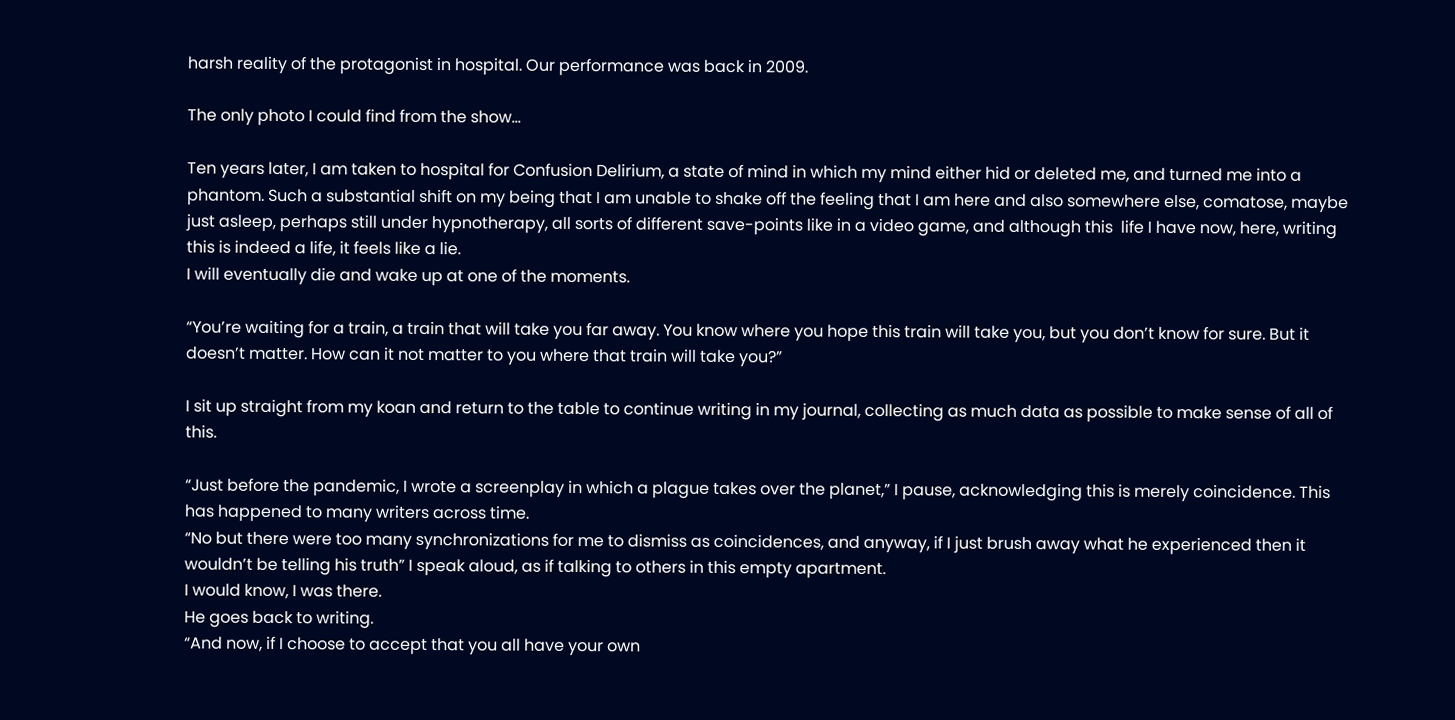harsh reality of the protagonist in hospital. Our performance was back in 2009.

The only photo I could find from the show…

Ten years later, I am taken to hospital for Confusion Delirium, a state of mind in which my mind either hid or deleted me, and turned me into a phantom. Such a substantial shift on my being that I am unable to shake off the feeling that I am here and also somewhere else, comatose, maybe just asleep, perhaps still under hypnotherapy, all sorts of different save-points like in a video game, and although this  life I have now, here, writing this is indeed a life, it feels like a lie.
I will eventually die and wake up at one of the moments.

“You’re waiting for a train, a train that will take you far away. You know where you hope this train will take you, but you don’t know for sure. But it doesn’t matter. How can it not matter to you where that train will take you?”

I sit up straight from my koan and return to the table to continue writing in my journal, collecting as much data as possible to make sense of all of this.

“Just before the pandemic, I wrote a screenplay in which a plague takes over the planet,” I pause, acknowledging this is merely coincidence. This has happened to many writers across time.
“No but there were too many synchronizations for me to dismiss as coincidences, and anyway, if I just brush away what he experienced then it wouldn’t be telling his truth” I speak aloud, as if talking to others in this empty apartment.
I would know, I was there.
He goes back to writing.
“And now, if I choose to accept that you all have your own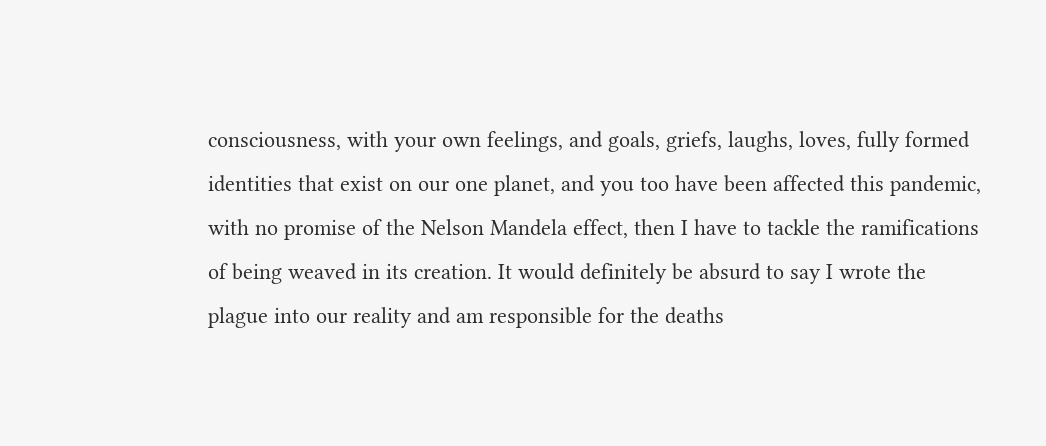consciousness, with your own feelings, and goals, griefs, laughs, loves, fully formed identities that exist on our one planet, and you too have been affected this pandemic, with no promise of the Nelson Mandela effect, then I have to tackle the ramifications of being weaved in its creation. It would definitely be absurd to say I wrote the plague into our reality and am responsible for the deaths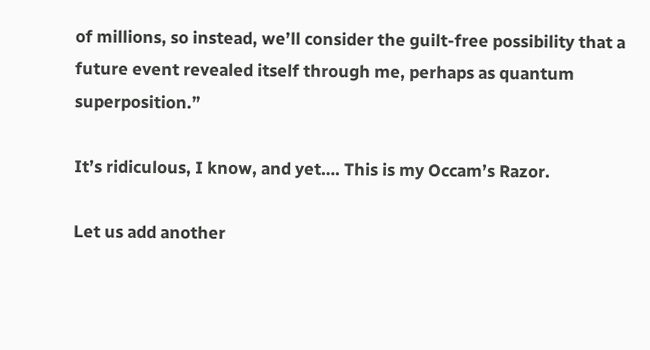of millions, so instead, we’ll consider the guilt-free possibility that a future event revealed itself through me, perhaps as quantum superposition.”

It’s ridiculous, I know, and yet…. This is my Occam’s Razor.

Let us add another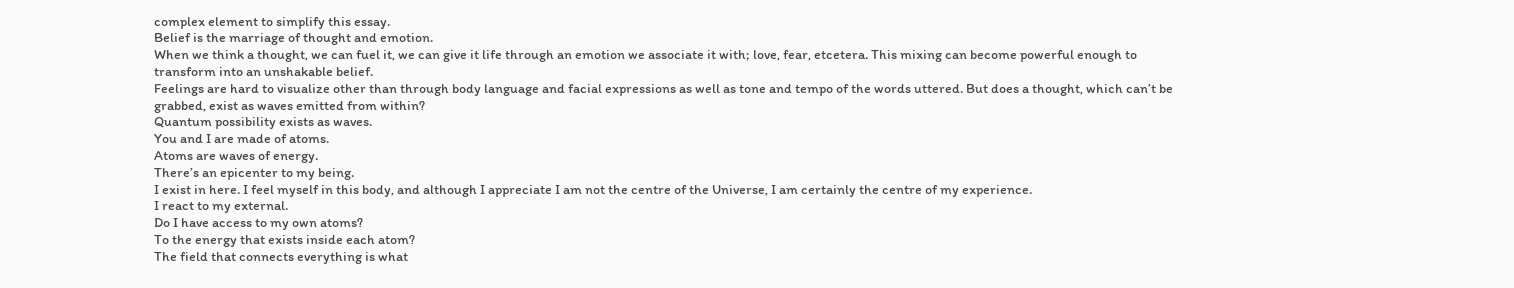complex element to simplify this essay.
Belief is the marriage of thought and emotion.
When we think a thought, we can fuel it, we can give it life through an emotion we associate it with; love, fear, etcetera. This mixing can become powerful enough to transform into an unshakable belief.
Feelings are hard to visualize other than through body language and facial expressions as well as tone and tempo of the words uttered. But does a thought, which can’t be grabbed, exist as waves emitted from within?
Quantum possibility exists as waves.
You and I are made of atoms.
Atoms are waves of energy.
There’s an epicenter to my being.
I exist in here. I feel myself in this body, and although I appreciate I am not the centre of the Universe, I am certainly the centre of my experience.
I react to my external.
Do I have access to my own atoms?
To the energy that exists inside each atom?
The field that connects everything is what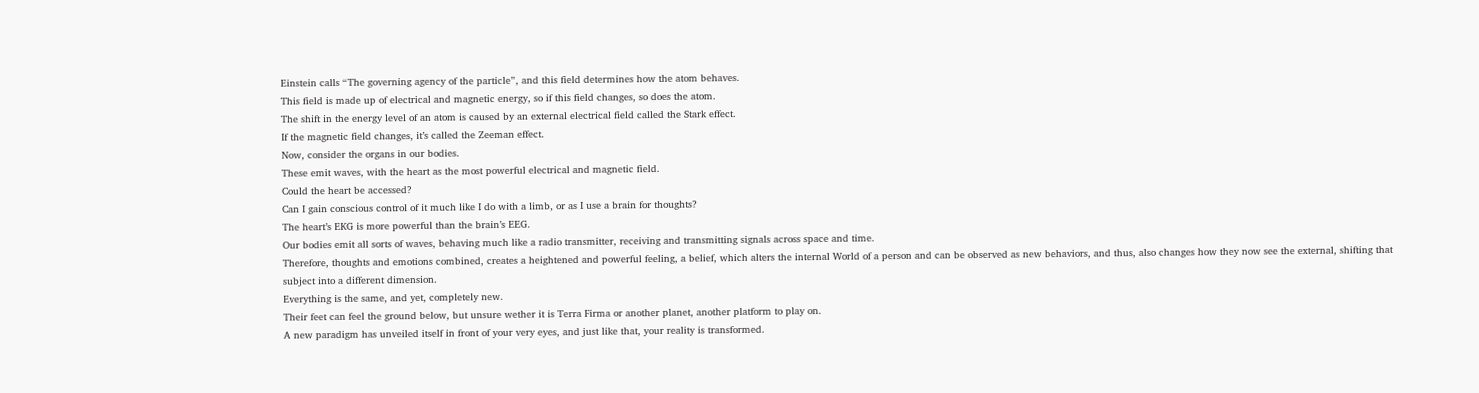Einstein calls “The governing agency of the particle”, and this field determines how the atom behaves.
This field is made up of electrical and magnetic energy, so if this field changes, so does the atom.
The shift in the energy level of an atom is caused by an external electrical field called the Stark effect.
If the magnetic field changes, it’s called the Zeeman effect.
Now, consider the organs in our bodies.
These emit waves, with the heart as the most powerful electrical and magnetic field.
Could the heart be accessed?
Can I gain conscious control of it much like I do with a limb, or as I use a brain for thoughts?
The heart’s EKG is more powerful than the brain’s EEG.
Our bodies emit all sorts of waves, behaving much like a radio transmitter, receiving and transmitting signals across space and time.
Therefore, thoughts and emotions combined, creates a heightened and powerful feeling, a belief, which alters the internal World of a person and can be observed as new behaviors, and thus, also changes how they now see the external, shifting that subject into a different dimension.
Everything is the same, and yet, completely new.
Their feet can feel the ground below, but unsure wether it is Terra Firma or another planet, another platform to play on.
A new paradigm has unveiled itself in front of your very eyes, and just like that, your reality is transformed.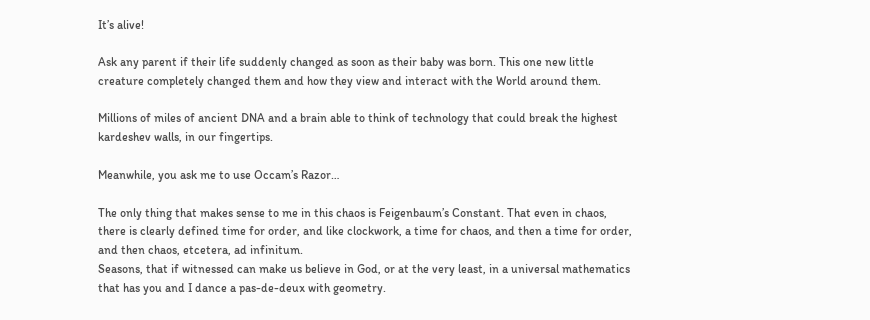It’s alive!

Ask any parent if their life suddenly changed as soon as their baby was born. This one new little creature completely changed them and how they view and interact with the World around them.

Millions of miles of ancient DNA and a brain able to think of technology that could break the highest kardeshev walls, in our fingertips.

Meanwhile, you ask me to use Occam’s Razor…

The only thing that makes sense to me in this chaos is Feigenbaum’s Constant. That even in chaos, there is clearly defined time for order, and like clockwork, a time for chaos, and then a time for order, and then chaos, etcetera, ad infinitum.
Seasons, that if witnessed can make us believe in God, or at the very least, in a universal mathematics that has you and I dance a pas-de-deux with geometry.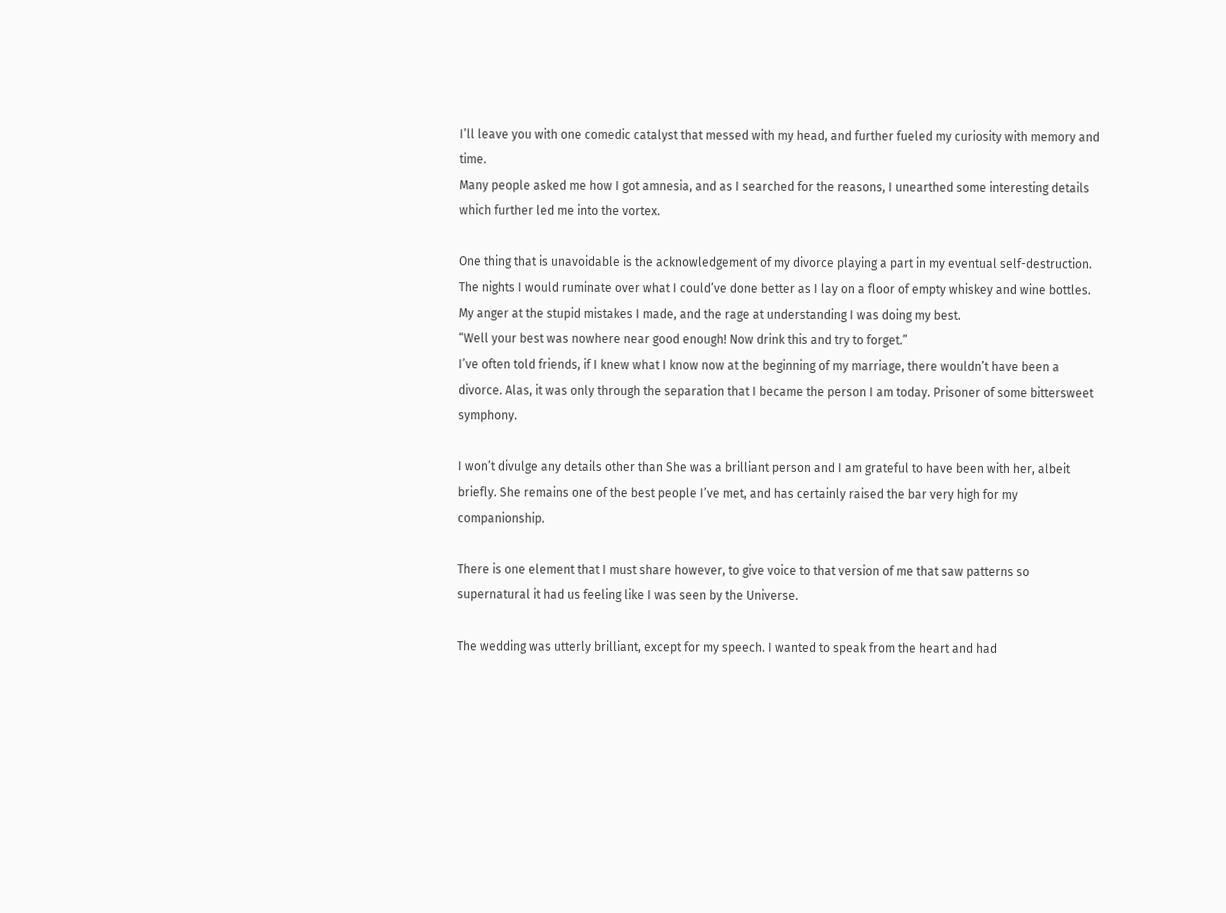I’ll leave you with one comedic catalyst that messed with my head, and further fueled my curiosity with memory and time.
Many people asked me how I got amnesia, and as I searched for the reasons, I unearthed some interesting details which further led me into the vortex.

One thing that is unavoidable is the acknowledgement of my divorce playing a part in my eventual self-destruction.
The nights I would ruminate over what I could’ve done better as I lay on a floor of empty whiskey and wine bottles. My anger at the stupid mistakes I made, and the rage at understanding I was doing my best.
“Well your best was nowhere near good enough! Now drink this and try to forget.”
I’ve often told friends, if I knew what I know now at the beginning of my marriage, there wouldn’t have been a divorce. Alas, it was only through the separation that I became the person I am today. Prisoner of some bittersweet symphony.

I won’t divulge any details other than She was a brilliant person and I am grateful to have been with her, albeit briefly. She remains one of the best people I’ve met, and has certainly raised the bar very high for my companionship.

There is one element that I must share however, to give voice to that version of me that saw patterns so supernatural it had us feeling like I was seen by the Universe.

The wedding was utterly brilliant, except for my speech. I wanted to speak from the heart and had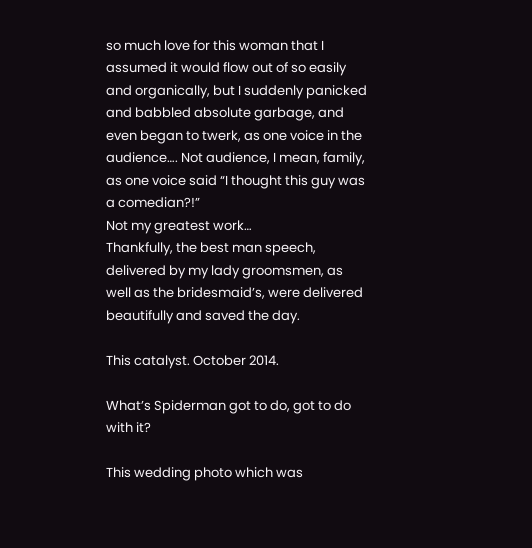so much love for this woman that I assumed it would flow out of so easily and organically, but I suddenly panicked and babbled absolute garbage, and even began to twerk, as one voice in the audience…. Not audience, I mean, family, as one voice said “I thought this guy was a comedian?!”
Not my greatest work…
Thankfully, the best man speech, delivered by my lady groomsmen, as well as the bridesmaid’s, were delivered beautifully and saved the day.

This catalyst. October 2014.

What’s Spiderman got to do, got to do with it?

This wedding photo which was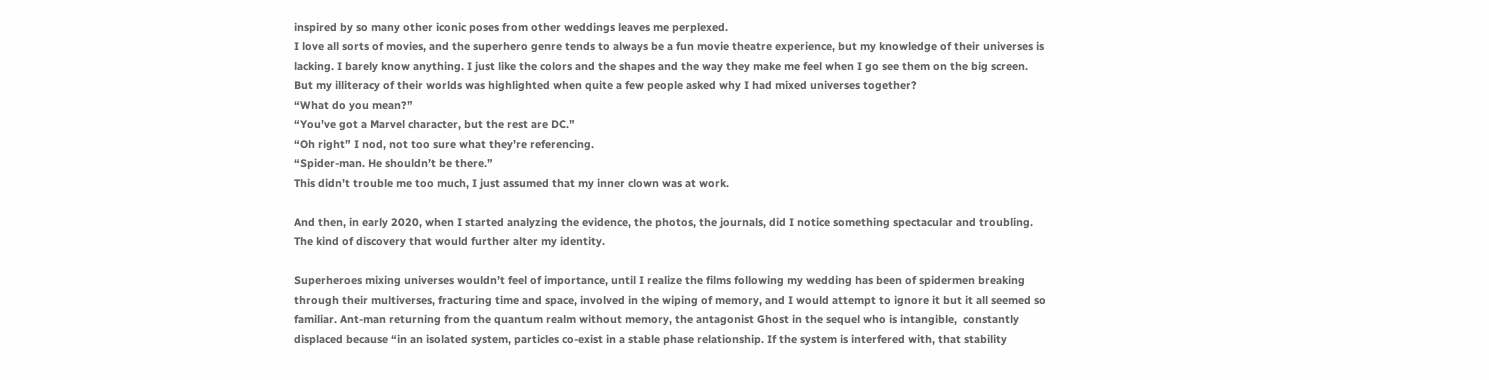inspired by so many other iconic poses from other weddings leaves me perplexed.
I love all sorts of movies, and the superhero genre tends to always be a fun movie theatre experience, but my knowledge of their universes is lacking. I barely know anything. I just like the colors and the shapes and the way they make me feel when I go see them on the big screen. But my illiteracy of their worlds was highlighted when quite a few people asked why I had mixed universes together?
“What do you mean?”
“You’ve got a Marvel character, but the rest are DC.”
“Oh right” I nod, not too sure what they’re referencing.
“Spider-man. He shouldn’t be there.”
This didn’t trouble me too much, I just assumed that my inner clown was at work.

And then, in early 2020, when I started analyzing the evidence, the photos, the journals, did I notice something spectacular and troubling. The kind of discovery that would further alter my identity.

Superheroes mixing universes wouldn’t feel of importance, until I realize the films following my wedding has been of spidermen breaking through their multiverses, fracturing time and space, involved in the wiping of memory, and I would attempt to ignore it but it all seemed so familiar. Ant-man returning from the quantum realm without memory, the antagonist Ghost in the sequel who is intangible,  constantly displaced because “in an isolated system, particles co-exist in a stable phase relationship. If the system is interfered with, that stability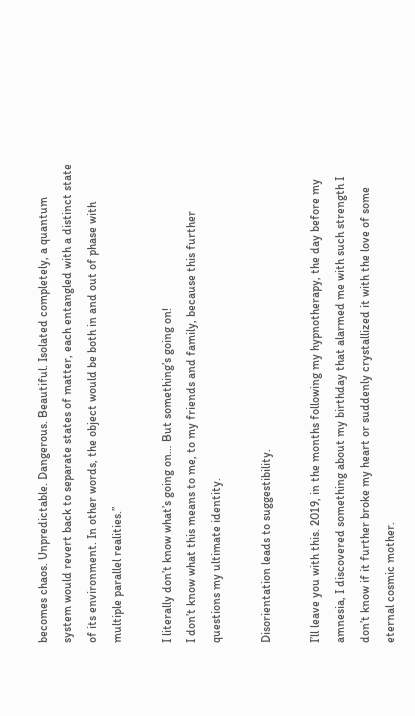becomes chaos. Unpredictable. Dangerous. Beautiful. Isolated completely, a quantum system would revert back to separate states of matter, each entangled with a distinct state of its environment. In other words, the object would be both in and out of phase with multiple parallel realities.”

I literally don’t know what’s going on… But something’s going on!
I don’t know what this means to me, to my friends and family, because this further questions my ultimate identity.

Disorientation leads to suggestibility.

I’ll leave you with this. 2019, in the months following my hypnotherapy, the day before my amnesia, I discovered something about my birthday that alarmed me with such strength I don’t know if it further broke my heart or suddenly crystallized it with the love of some eternal cosmic mother.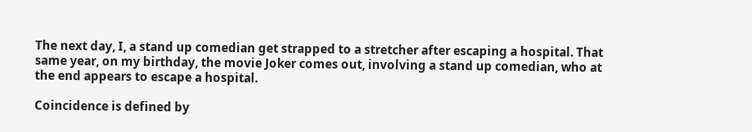The next day, I, a stand up comedian get strapped to a stretcher after escaping a hospital. That same year, on my birthday, the movie Joker comes out, involving a stand up comedian, who at the end appears to escape a hospital.

Coincidence is defined by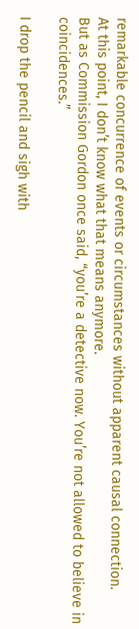remarkable concurrence of events or circumstances without apparent causal connection.
At this point, I don’t know what that means anymore.
But as Commission Gordon once said, “you’re a detective now. You’re not allowed to believe in coincidences.”

I drop the pencil and sigh with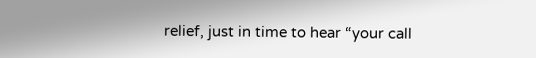relief, just in time to hear “your call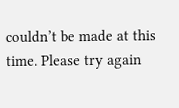couldn’t be made at this time. Please try again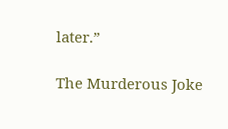later.”

The Murderous Joke